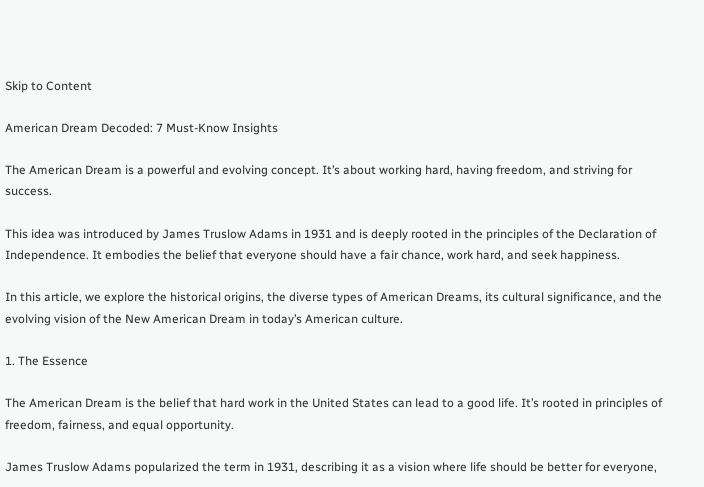Skip to Content

American Dream Decoded: 7 Must-Know Insights

The American Dream is a powerful and evolving concept. It’s about working hard, having freedom, and striving for success.

This idea was introduced by James Truslow Adams in 1931 and is deeply rooted in the principles of the Declaration of Independence. It embodies the belief that everyone should have a fair chance, work hard, and seek happiness.

In this article, we explore the historical origins, the diverse types of American Dreams, its cultural significance, and the evolving vision of the New American Dream in today’s American culture.

1. The Essence

The American Dream is the belief that hard work in the United States can lead to a good life. It’s rooted in principles of freedom, fairness, and equal opportunity.

James Truslow Adams popularized the term in 1931, describing it as a vision where life should be better for everyone,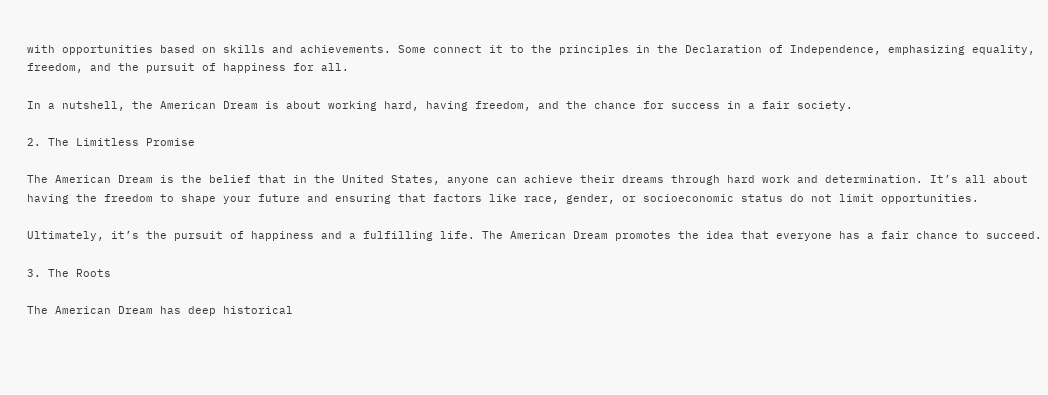with opportunities based on skills and achievements. Some connect it to the principles in the Declaration of Independence, emphasizing equality, freedom, and the pursuit of happiness for all.

In a nutshell, the American Dream is about working hard, having freedom, and the chance for success in a fair society.

2. The Limitless Promise

The American Dream is the belief that in the United States, anyone can achieve their dreams through hard work and determination. It’s all about having the freedom to shape your future and ensuring that factors like race, gender, or socioeconomic status do not limit opportunities.

Ultimately, it’s the pursuit of happiness and a fulfilling life. The American Dream promotes the idea that everyone has a fair chance to succeed.

3. The Roots

The American Dream has deep historical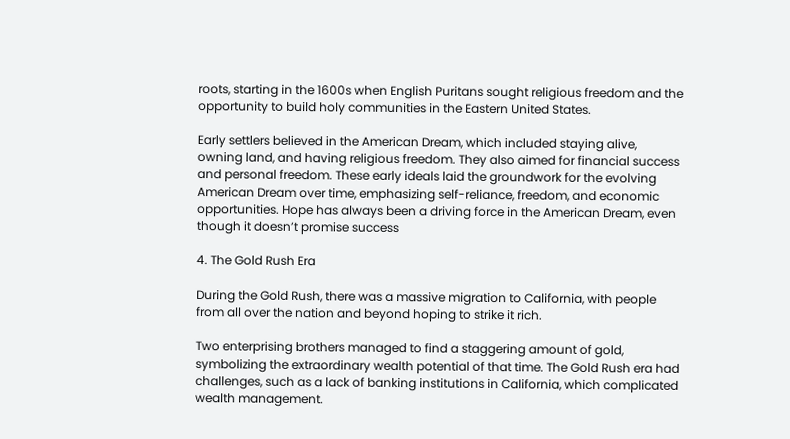roots, starting in the 1600s when English Puritans sought religious freedom and the opportunity to build holy communities in the Eastern United States.

Early settlers believed in the American Dream, which included staying alive, owning land, and having religious freedom. They also aimed for financial success and personal freedom. These early ideals laid the groundwork for the evolving American Dream over time, emphasizing self-reliance, freedom, and economic opportunities. Hope has always been a driving force in the American Dream, even though it doesn’t promise success

4. The Gold Rush Era

During the Gold Rush, there was a massive migration to California, with people from all over the nation and beyond hoping to strike it rich.

Two enterprising brothers managed to find a staggering amount of gold, symbolizing the extraordinary wealth potential of that time. The Gold Rush era had challenges, such as a lack of banking institutions in California, which complicated wealth management.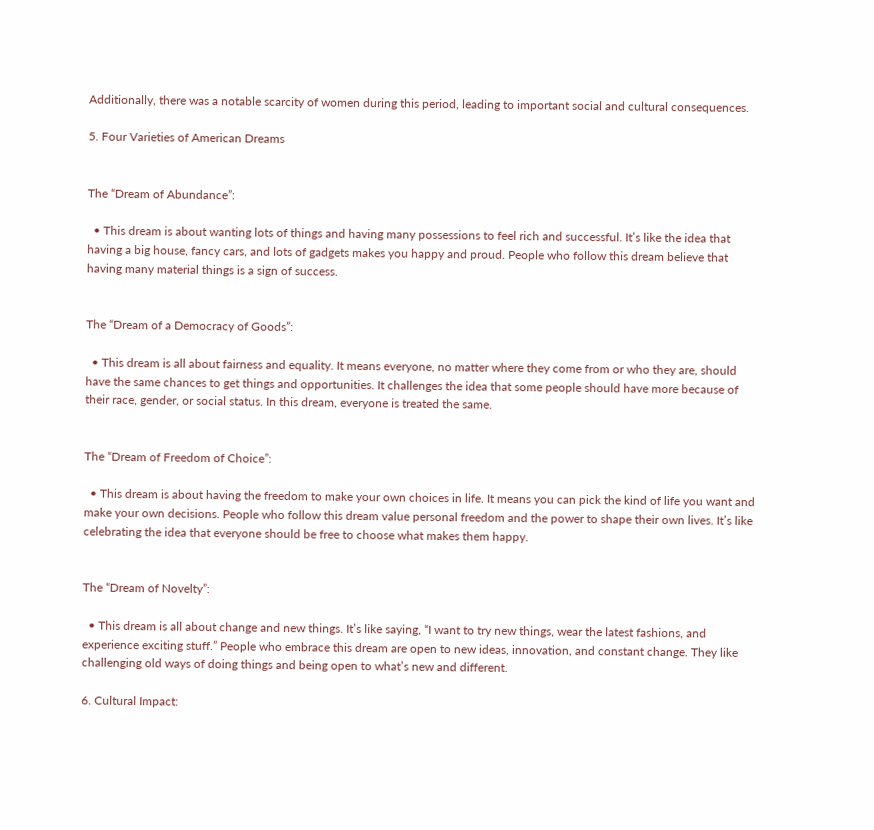Additionally, there was a notable scarcity of women during this period, leading to important social and cultural consequences.

5. Four Varieties of American Dreams


The “Dream of Abundance”:

  • This dream is about wanting lots of things and having many possessions to feel rich and successful. It’s like the idea that having a big house, fancy cars, and lots of gadgets makes you happy and proud. People who follow this dream believe that having many material things is a sign of success.


The “Dream of a Democracy of Goods”:

  • This dream is all about fairness and equality. It means everyone, no matter where they come from or who they are, should have the same chances to get things and opportunities. It challenges the idea that some people should have more because of their race, gender, or social status. In this dream, everyone is treated the same.


The “Dream of Freedom of Choice”:

  • This dream is about having the freedom to make your own choices in life. It means you can pick the kind of life you want and make your own decisions. People who follow this dream value personal freedom and the power to shape their own lives. It’s like celebrating the idea that everyone should be free to choose what makes them happy.


The “Dream of Novelty”:

  • This dream is all about change and new things. It’s like saying, “I want to try new things, wear the latest fashions, and experience exciting stuff.” People who embrace this dream are open to new ideas, innovation, and constant change. They like challenging old ways of doing things and being open to what’s new and different.

6. Cultural Impact: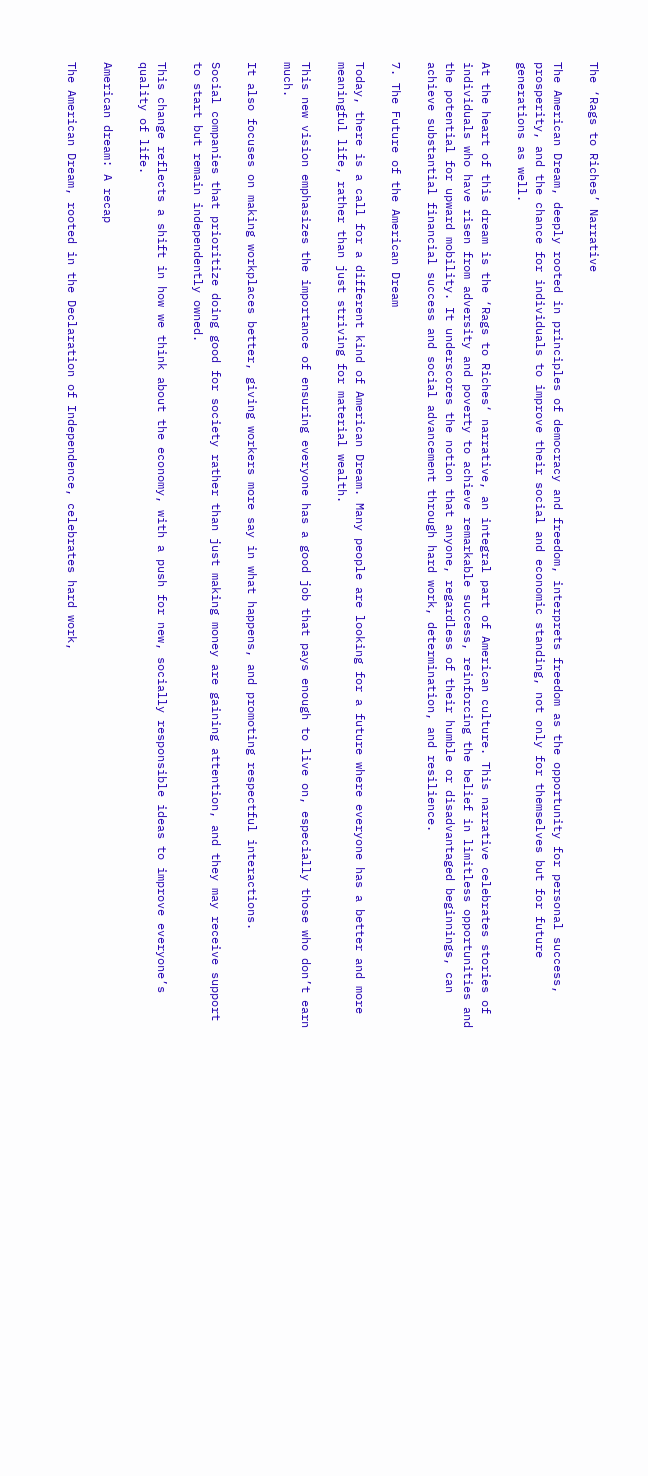The ‘Rags to Riches’ Narrative

The American Dream, deeply rooted in principles of democracy and freedom, interprets freedom as the opportunity for personal success, prosperity, and the chance for individuals to improve their social and economic standing, not only for themselves but for future generations as well.

At the heart of this dream is the ‘Rags to Riches‘ narrative, an integral part of American culture. This narrative celebrates stories of individuals who have risen from adversity and poverty to achieve remarkable success, reinforcing the belief in limitless opportunities and the potential for upward mobility. It underscores the notion that anyone, regardless of their humble or disadvantaged beginnings, can achieve substantial financial success and social advancement through hard work, determination, and resilience.

7. The Future of the American Dream

Today, there is a call for a different kind of American Dream. Many people are looking for a future where everyone has a better and more meaningful life, rather than just striving for material wealth.

This new vision emphasizes the importance of ensuring everyone has a good job that pays enough to live on, especially those who don’t earn much.

It also focuses on making workplaces better, giving workers more say in what happens, and promoting respectful interactions.

Social companies that prioritize doing good for society rather than just making money are gaining attention, and they may receive support to start but remain independently owned.

This change reflects a shift in how we think about the economy, with a push for new, socially responsible ideas to improve everyone’s quality of life.

American dream: A recap

The American Dream, rooted in the Declaration of Independence, celebrates hard work,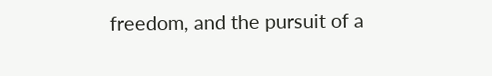freedom, and the pursuit of a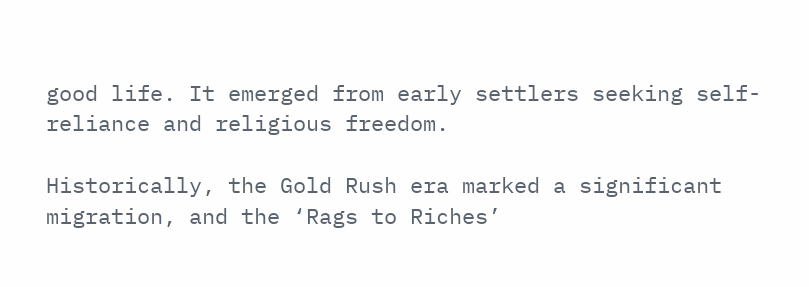good life. It emerged from early settlers seeking self-reliance and religious freedom.

Historically, the Gold Rush era marked a significant migration, and the ‘Rags to Riches’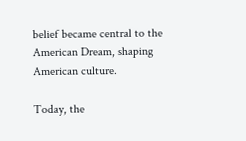belief became central to the American Dream, shaping American culture.

Today, the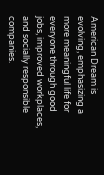American Dream is evolving, emphasizing a more meaningful life for everyone through good jobs, improved workplaces, and socially responsible companies.